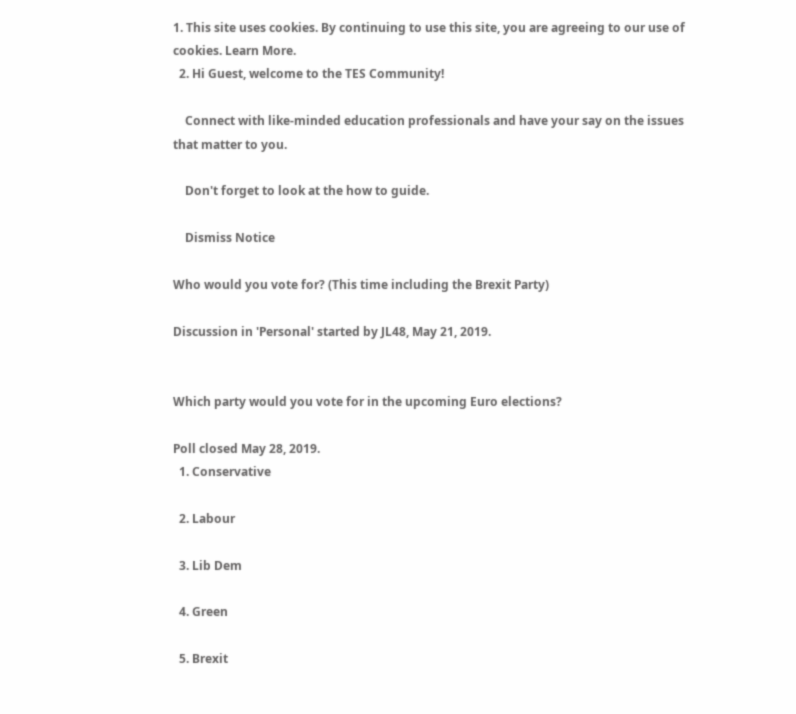1. This site uses cookies. By continuing to use this site, you are agreeing to our use of cookies. Learn More.
  2. Hi Guest, welcome to the TES Community!

    Connect with like-minded education professionals and have your say on the issues that matter to you.

    Don't forget to look at the how to guide.

    Dismiss Notice

Who would you vote for? (This time including the Brexit Party)

Discussion in 'Personal' started by JL48, May 21, 2019.


Which party would you vote for in the upcoming Euro elections?

Poll closed May 28, 2019.
  1. Conservative

  2. Labour

  3. Lib Dem

  4. Green

  5. Brexit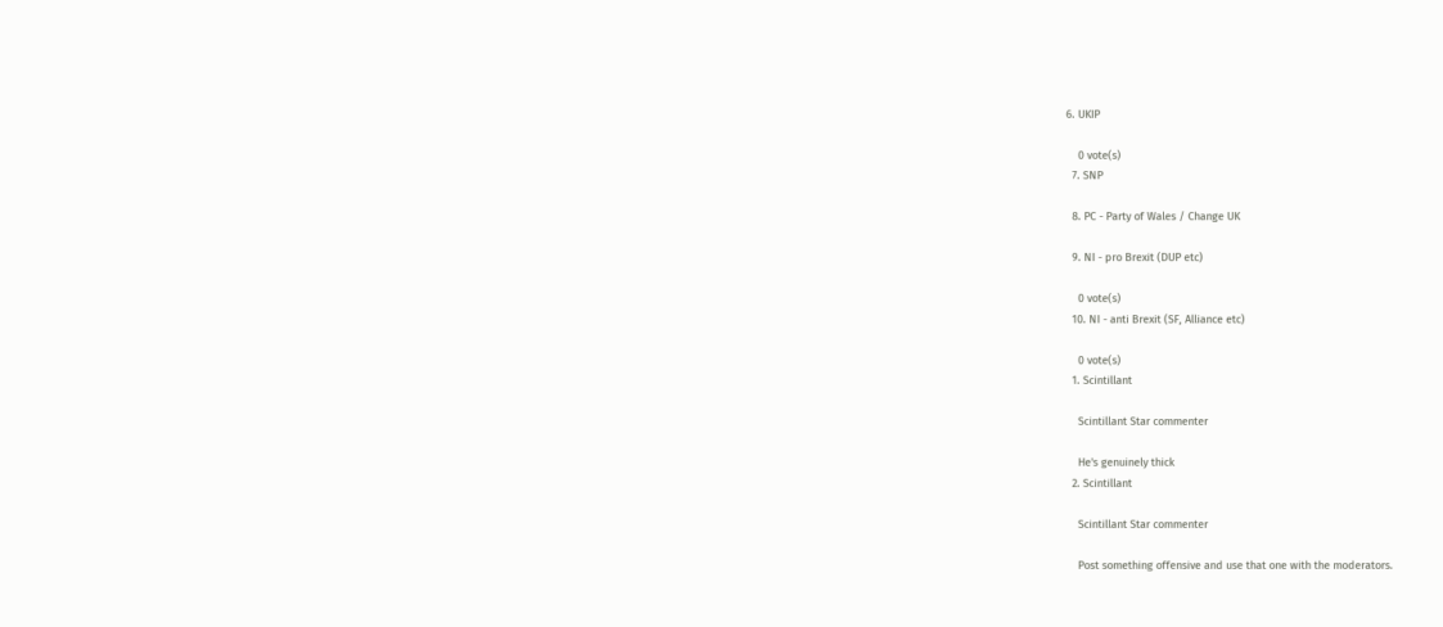6. UKIP

    0 vote(s)
  7. SNP

  8. PC - Party of Wales / Change UK

  9. NI - pro Brexit (DUP etc)

    0 vote(s)
  10. NI - anti Brexit (SF, Alliance etc)

    0 vote(s)
  1. Scintillant

    Scintillant Star commenter

    He's genuinely thick
  2. Scintillant

    Scintillant Star commenter

    Post something offensive and use that one with the moderators.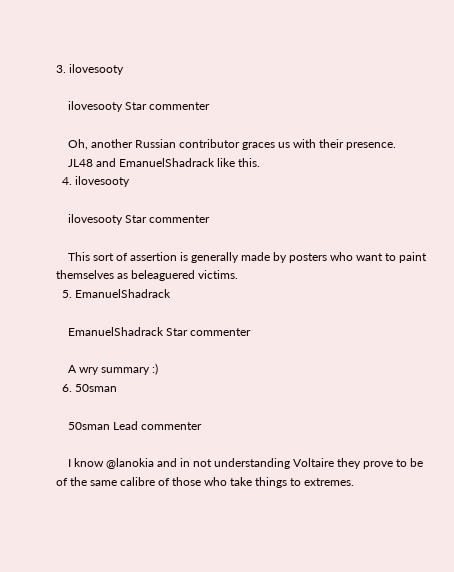3. ilovesooty

    ilovesooty Star commenter

    Oh, another Russian contributor graces us with their presence.
    JL48 and EmanuelShadrack like this.
  4. ilovesooty

    ilovesooty Star commenter

    This sort of assertion is generally made by posters who want to paint themselves as beleaguered victims.
  5. EmanuelShadrack

    EmanuelShadrack Star commenter

    A wry summary :)
  6. 50sman

    50sman Lead commenter

    I know @lanokia and in not understanding Voltaire they prove to be of the same calibre of those who take things to extremes.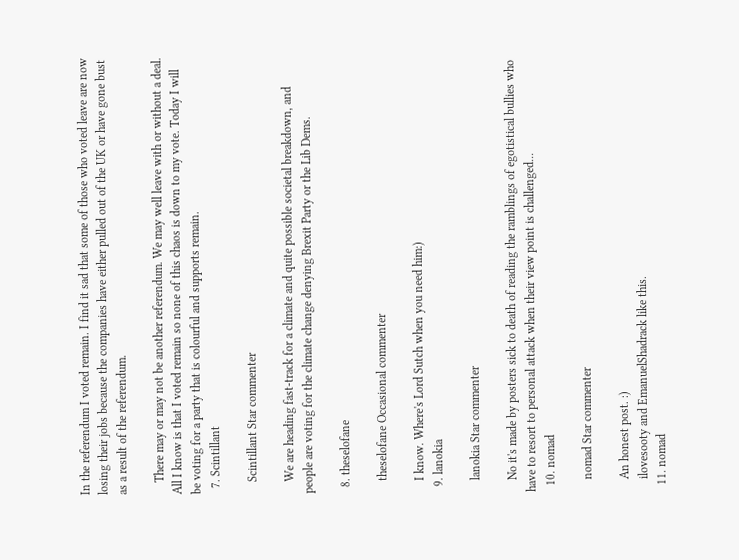In the referendum I voted remain. I find it sad that some of those who voted leave are now losing their jobs because the companies have either pulled out of the UK or have gone bust as a result of the referendum.

    There may or may not be another referendum. We may well leave with or without a deal. All I know is that I voted remain so none of this chaos is down to my vote. Today I will be voting for a party that is colourful and supports remain.
  7. Scintillant

    Scintillant Star commenter

    We are heading fast-track for a climate and quite possible societal breakdown, and people are voting for the climate change denying Brexit Party or the Lib Dems.

  8. theselofane

    theselofane Occasional commenter

    I know. Where's Lord Sutch when you need him:)
  9. lanokia

    lanokia Star commenter

    No it's made by posters sick to death of reading the ramblings of egotistical bullies who have to resort to personal attack when their view point is challenged...
  10. nomad

    nomad Star commenter

    An honest post. :)
    ilovesooty and EmanuelShadrack like this.
  11. nomad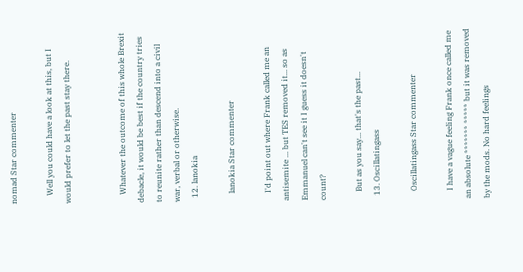nomad Star commenter

    Well you could have a look at this, but I would prefer to let the past stay there.


    Whatever the outcome of this whole Brexit debacle, it would be best if the country tries to reunite rather than descend into a civil war, verbal or otherwise.
  12. lanokia

    lanokia Star commenter

    I'd point out where Frank called me an antisemite ... but TES removed it... so as Emmanuel can't see it I guess it doesn't count?

    But as you say... that's the past...
  13. Oscillatingass

    Oscillatingass Star commenter

    I have a vague feeling Frank once called me an absolute ******* ***** but it was removed by the mods. No hard feelings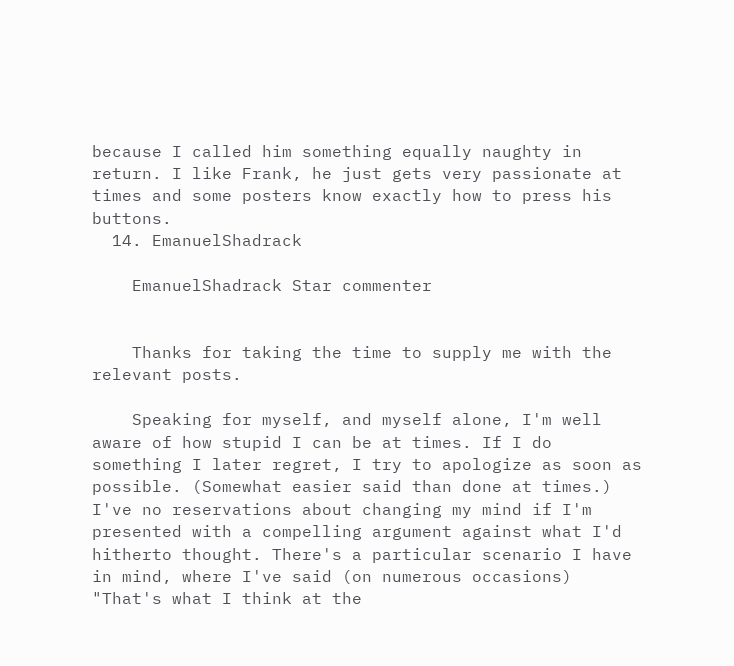because I called him something equally naughty in return. I like Frank, he just gets very passionate at times and some posters know exactly how to press his buttons.
  14. EmanuelShadrack

    EmanuelShadrack Star commenter


    Thanks for taking the time to supply me with the relevant posts.

    Speaking for myself, and myself alone, I'm well aware of how stupid I can be at times. If I do something I later regret, I try to apologize as soon as possible. (Somewhat easier said than done at times.) I've no reservations about changing my mind if I'm presented with a compelling argument against what I'd hitherto thought. There's a particular scenario I have in mind, where I've said (on numerous occasions) "That's what I think at the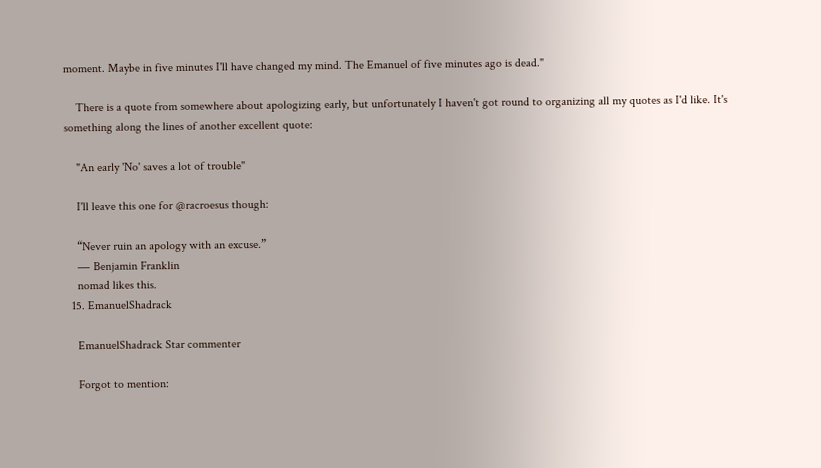moment. Maybe in five minutes I'll have changed my mind. The Emanuel of five minutes ago is dead."

    There is a quote from somewhere about apologizing early, but unfortunately I haven't got round to organizing all my quotes as I'd like. It's something along the lines of another excellent quote:

    "An early 'No' saves a lot of trouble"

    I'll leave this one for @racroesus though:

    “Never ruin an apology with an excuse.”
    ― Benjamin Franklin
    nomad likes this.
  15. EmanuelShadrack

    EmanuelShadrack Star commenter

    Forgot to mention: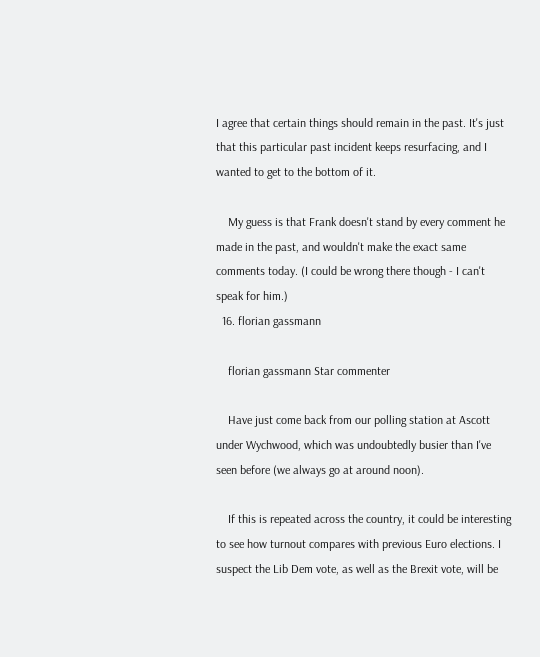I agree that certain things should remain in the past. It's just that this particular past incident keeps resurfacing, and I wanted to get to the bottom of it.

    My guess is that Frank doesn't stand by every comment he made in the past, and wouldn't make the exact same comments today. (I could be wrong there though - I can't speak for him.)
  16. florian gassmann

    florian gassmann Star commenter

    Have just come back from our polling station at Ascott under Wychwood, which was undoubtedly busier than I've seen before (we always go at around noon).

    If this is repeated across the country, it could be interesting to see how turnout compares with previous Euro elections. I suspect the Lib Dem vote, as well as the Brexit vote, will be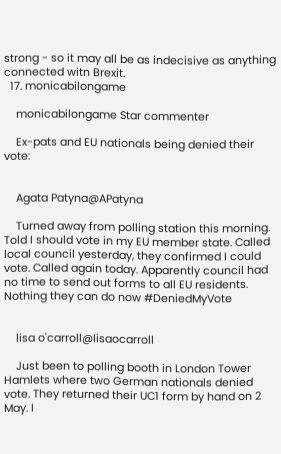strong - so it may all be as indecisive as anything connected witn Brexit.
  17. monicabilongame

    monicabilongame Star commenter

    Ex-pats and EU nationals being denied their vote:


    Agata Patyna@APatyna

    Turned away from polling station this morning. Told I should vote in my EU member state. Called local council yesterday, they confirmed I could vote. Called again today. Apparently council had no time to send out forms to all EU residents. Nothing they can do now #DeniedMyVote


    lisa o'carroll@lisaocarroll

    Just been to polling booth in London Tower Hamlets where two German nationals denied vote. They returned their UC1 form by hand on 2 May. I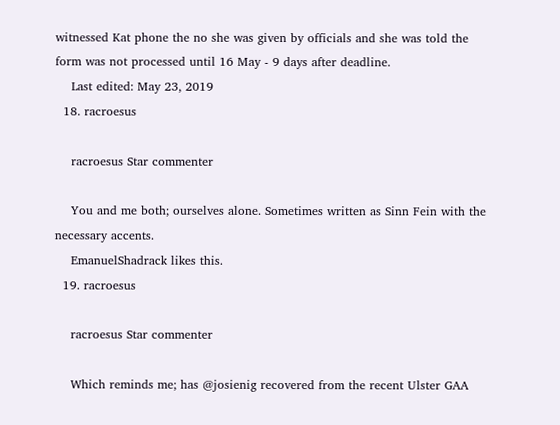witnessed Kat phone the no she was given by officials and she was told the form was not processed until 16 May - 9 days after deadline.
    Last edited: May 23, 2019
  18. racroesus

    racroesus Star commenter

    You and me both; ourselves alone. Sometimes written as Sinn Fein with the necessary accents.
    EmanuelShadrack likes this.
  19. racroesus

    racroesus Star commenter

    Which reminds me; has @josienig recovered from the recent Ulster GAA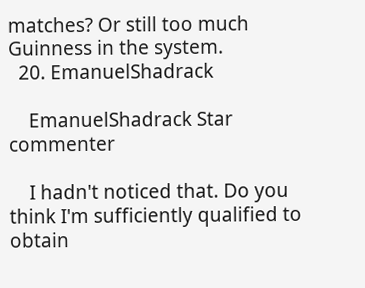matches? Or still too much Guinness in the system.
  20. EmanuelShadrack

    EmanuelShadrack Star commenter

    I hadn't noticed that. Do you think I'm sufficiently qualified to obtain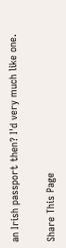an Irish passport then? I'd very much like one.

Share This Page